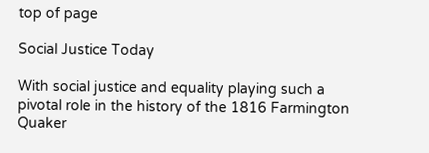top of page

Social Justice Today

With social justice and equality playing such a pivotal role in the history of the 1816 Farmington Quaker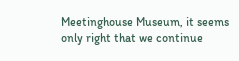Meetinghouse Museum, it seems only right that we continue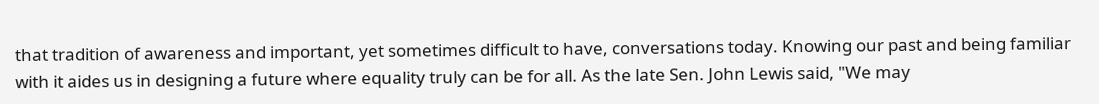that tradition of awareness and important, yet sometimes difficult to have, conversations today. Knowing our past and being familiar with it aides us in designing a future where equality truly can be for all. As the late Sen. John Lewis said, "We may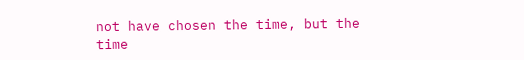not have chosen the time, but the time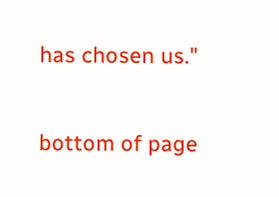has chosen us."

bottom of page